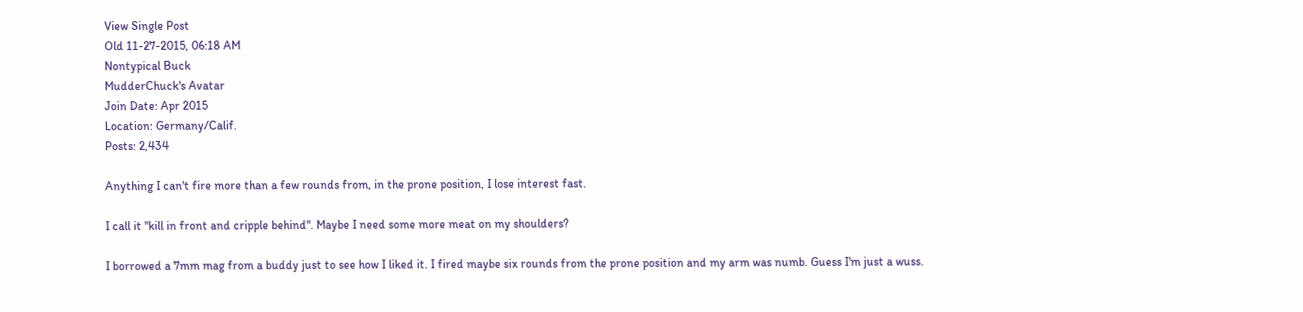View Single Post
Old 11-27-2015, 06:18 AM
Nontypical Buck
MudderChuck's Avatar
Join Date: Apr 2015
Location: Germany/Calif.
Posts: 2,434

Anything I can't fire more than a few rounds from, in the prone position, I lose interest fast.

I call it "kill in front and cripple behind". Maybe I need some more meat on my shoulders?

I borrowed a 7mm mag from a buddy just to see how I liked it. I fired maybe six rounds from the prone position and my arm was numb. Guess I'm just a wuss.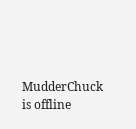MudderChuck is offline